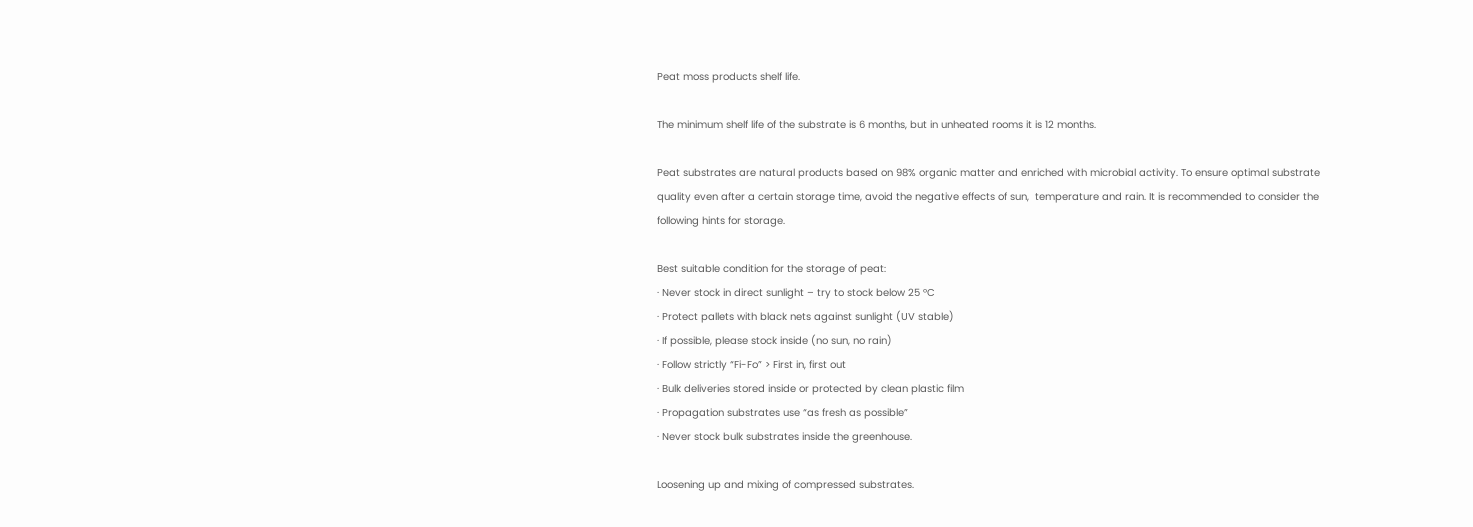Peat moss products shelf life.

The minimum shelf life of the substrate is 6 months, but in unheated rooms it is 12 months.

Peat substrates are natural products based on 98% organic matter and enriched with microbial activity. To ensure optimal substrate quality even after a certain storage time, avoid the negative effects of sun,  temperature and rain. It is recommended to consider the following hints for storage.

Best suitable condition for the storage of peat:
· Never stock in direct sunlight – try to stock below 25 °C
· Protect pallets with black nets against sunlight (UV stable)
· If possible, please stock inside (no sun, no rain)
· Follow strictly “Fi-Fo” > First in, first out
· Bulk deliveries stored inside or protected by clean plastic film
· Propagation substrates use “as fresh as possible”
· Never stock bulk substrates inside the greenhouse.

Loosening up and mixing of compressed substrates.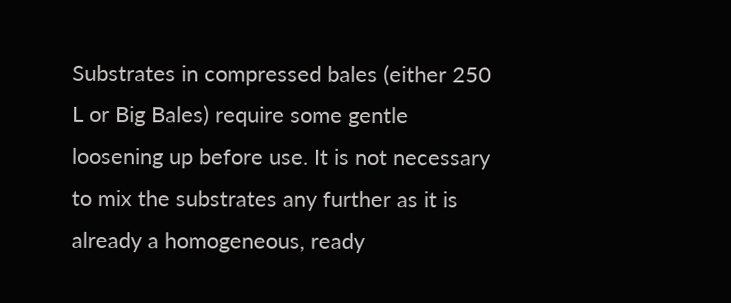Substrates in compressed bales (either 250 L or Big Bales) require some gentle loosening up before use. It is not necessary to mix the substrates any further as it is already a homogeneous, ready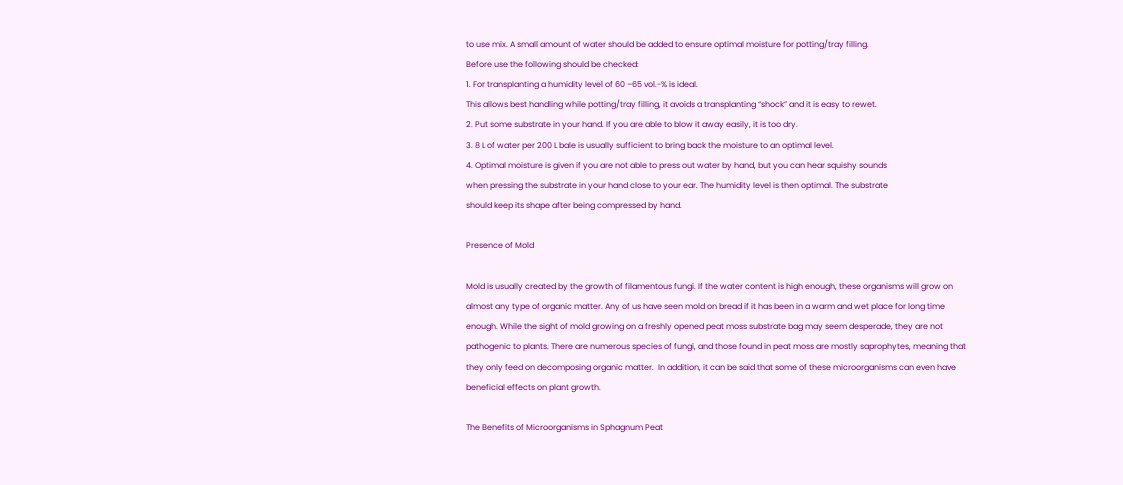to use mix. A small amount of water should be added to ensure optimal moisture for potting/tray filling.
Before use the following should be checked:
1. For transplanting a humidity level of 60 –65 vol.-% is ideal.
This allows best handling while potting/tray filling, it avoids a transplanting “shock” and it is easy to rewet.
2. Put some substrate in your hand. If you are able to blow it away easily, it is too dry.
3. 8 L of water per 200 L bale is usually sufficient to bring back the moisture to an optimal level.
4. Optimal moisture is given if you are not able to press out water by hand, but you can hear squishy sounds
when pressing the substrate in your hand close to your ear. The humidity level is then optimal. The substrate
should keep its shape after being compressed by hand.

Presence of Mold

Mold is usually created by the growth of filamentous fungi. If the water content is high enough, these organisms will grow on almost any type of organic matter. Any of us have seen mold on bread if it has been in a warm and wet place for long time enough. While the sight of mold growing on a freshly opened peat moss substrate bag may seem desperade, they are not pathogenic to plants. There are numerous species of fungi, and those found in peat moss are mostly saprophytes, meaning that they only feed on decomposing organic matter.  In addition, it can be said that some of these microorganisms can even have beneficial effects on plant growth.

The Benefits of Microorganisms in Sphagnum Peat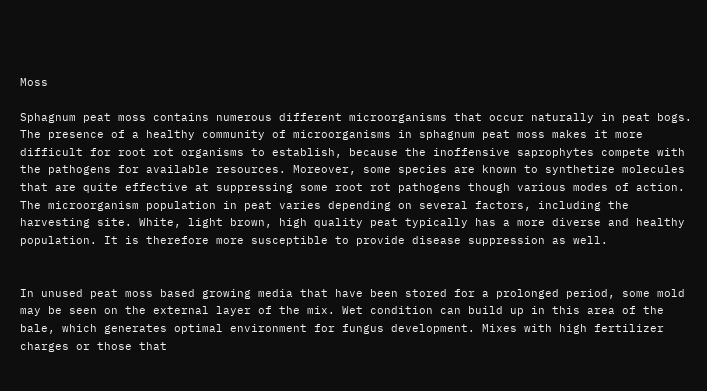Moss

Sphagnum peat moss contains numerous different microorganisms that occur naturally in peat bogs.  The presence of a healthy community of microorganisms in sphagnum peat moss makes it more difficult for root rot organisms to establish, because the inoffensive saprophytes compete with the pathogens for available resources. Moreover, some species are known to synthetize molecules that are quite effective at suppressing some root rot pathogens though various modes of action. The microorganism population in peat varies depending on several factors, including the harvesting site. White, light brown, high quality peat typically has a more diverse and healthy population. It is therefore more susceptible to provide disease suppression as well.


In unused peat moss based growing media that have been stored for a prolonged period, some mold may be seen on the external layer of the mix. Wet condition can build up in this area of the bale, which generates optimal environment for fungus development. Mixes with high fertilizer charges or those that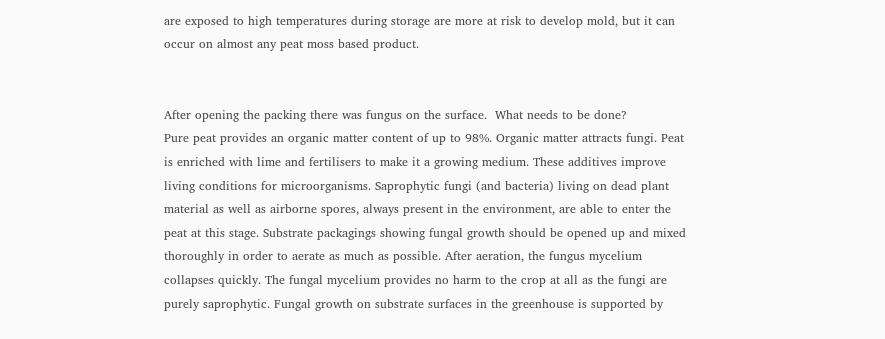are exposed to high temperatures during storage are more at risk to develop mold, but it can occur on almost any peat moss based product.


After opening the packing there was fungus on the surface.  What needs to be done?
Pure peat provides an organic matter content of up to 98%. Organic matter attracts fungi. Peat is enriched with lime and fertilisers to make it a growing medium. These additives improve living conditions for microorganisms. Saprophytic fungi (and bacteria) living on dead plant material as well as airborne spores, always present in the environment, are able to enter the peat at this stage. Substrate packagings showing fungal growth should be opened up and mixed thoroughly in order to aerate as much as possible. After aeration, the fungus mycelium collapses quickly. The fungal mycelium provides no harm to the crop at all as the fungi are purely saprophytic. Fungal growth on substrate surfaces in the greenhouse is supported by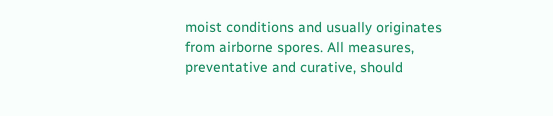moist conditions and usually originates from airborne spores. All measures, preventative and curative, should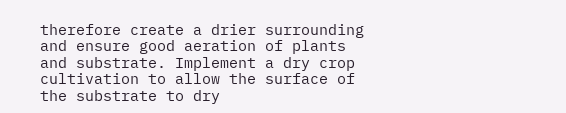therefore create a drier surrounding and ensure good aeration of plants and substrate. Implement a dry crop cultivation to allow the surface of the substrate to dry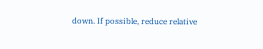down. If possible, reduce relative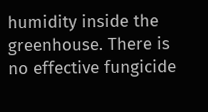humidity inside the greenhouse. There is no effective fungicide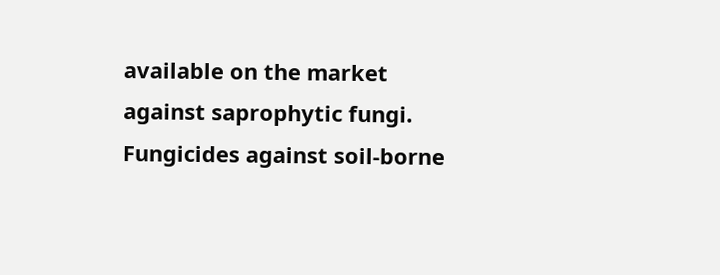available on the market against saprophytic fungi. Fungicides against soil-borne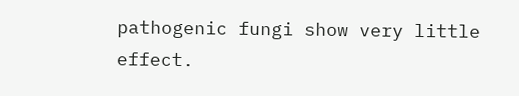pathogenic fungi show very little effect.